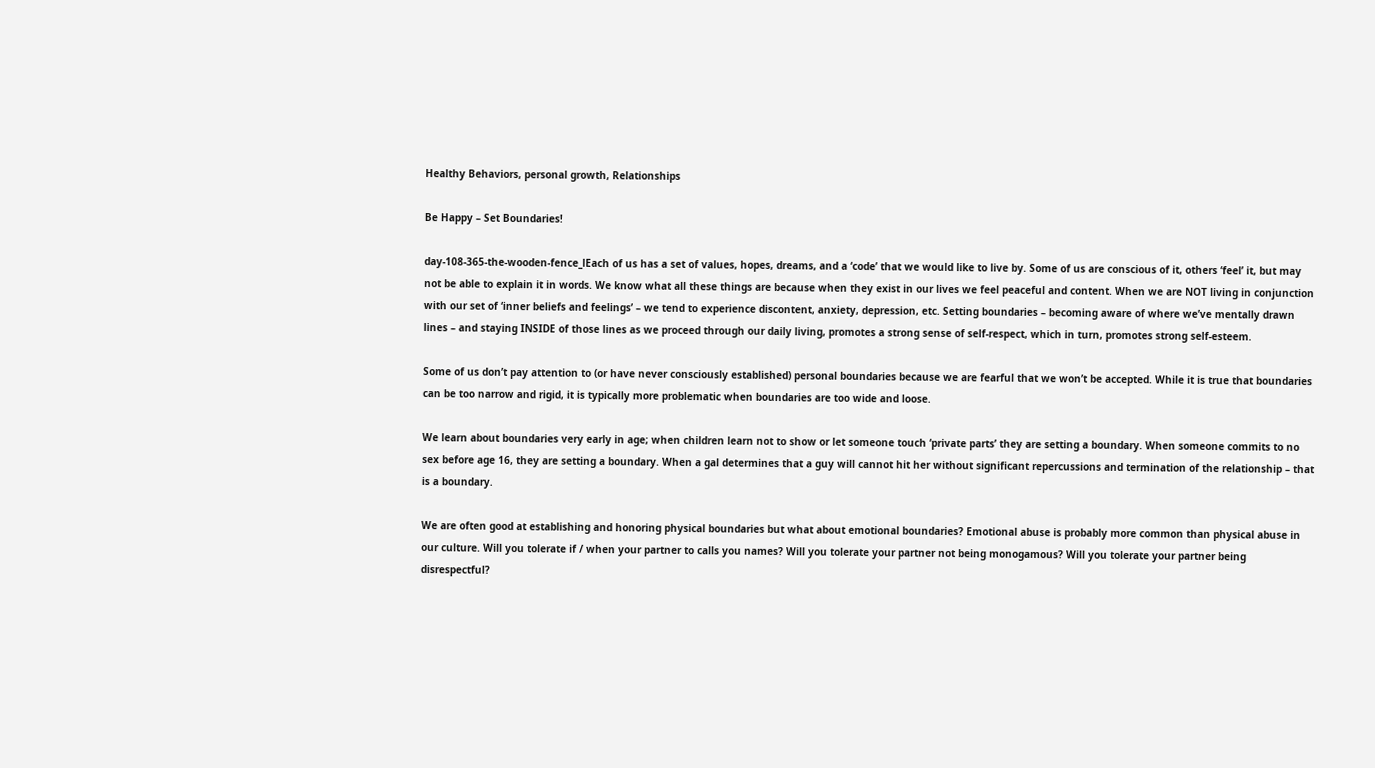Healthy Behaviors, personal growth, Relationships

Be Happy – Set Boundaries!

day-108-365-the-wooden-fence_lEach of us has a set of values, hopes, dreams, and a ‘code’ that we would like to live by. Some of us are conscious of it, others ‘feel’ it, but may not be able to explain it in words. We know what all these things are because when they exist in our lives we feel peaceful and content. When we are NOT living in conjunction with our set of ‘inner beliefs and feelings’ – we tend to experience discontent, anxiety, depression, etc. Setting boundaries – becoming aware of where we’ve mentally drawn lines – and staying INSIDE of those lines as we proceed through our daily living, promotes a strong sense of self-respect, which in turn, promotes strong self-esteem.

Some of us don’t pay attention to (or have never consciously established) personal boundaries because we are fearful that we won’t be accepted. While it is true that boundaries can be too narrow and rigid, it is typically more problematic when boundaries are too wide and loose.

We learn about boundaries very early in age; when children learn not to show or let someone touch ‘private parts’ they are setting a boundary. When someone commits to no sex before age 16, they are setting a boundary. When a gal determines that a guy will cannot hit her without significant repercussions and termination of the relationship – that is a boundary.

We are often good at establishing and honoring physical boundaries but what about emotional boundaries? Emotional abuse is probably more common than physical abuse in our culture. Will you tolerate if / when your partner to calls you names? Will you tolerate your partner not being monogamous? Will you tolerate your partner being disrespectful?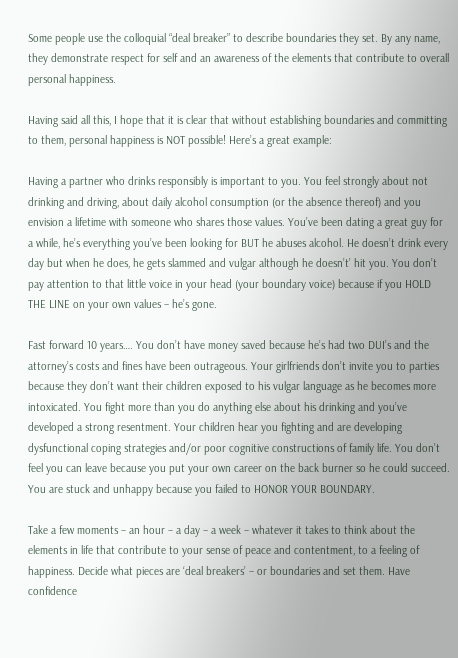Some people use the colloquial “deal breaker” to describe boundaries they set. By any name, they demonstrate respect for self and an awareness of the elements that contribute to overall personal happiness.

Having said all this, I hope that it is clear that without establishing boundaries and committing to them, personal happiness is NOT possible! Here’s a great example:

Having a partner who drinks responsibly is important to you. You feel strongly about not drinking and driving, about daily alcohol consumption (or the absence thereof) and you envision a lifetime with someone who shares those values. You’ve been dating a great guy for a while, he’s everything you’ve been looking for BUT he abuses alcohol. He doesn’t drink every day but when he does, he gets slammed and vulgar although he doesn’t’ hit you. You don’t pay attention to that little voice in your head (your boundary voice) because if you HOLD THE LINE on your own values – he’s gone.

Fast forward 10 years…. You don’t have money saved because he’s had two DUI’s and the attorney’s costs and fines have been outrageous. Your girlfriends don’t invite you to parties because they don’t want their children exposed to his vulgar language as he becomes more intoxicated. You fight more than you do anything else about his drinking and you’ve developed a strong resentment. Your children hear you fighting and are developing dysfunctional coping strategies and/or poor cognitive constructions of family life. You don’t feel you can leave because you put your own career on the back burner so he could succeed. You are stuck and unhappy because you failed to HONOR YOUR BOUNDARY.

Take a few moments – an hour – a day – a week – whatever it takes to think about the elements in life that contribute to your sense of peace and contentment, to a feeling of happiness. Decide what pieces are ‘deal breakers’ – or boundaries and set them. Have confidence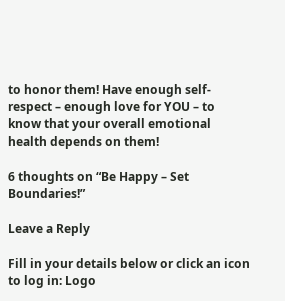to honor them! Have enough self-respect – enough love for YOU – to know that your overall emotional health depends on them!

6 thoughts on “Be Happy – Set Boundaries!”

Leave a Reply

Fill in your details below or click an icon to log in: Logo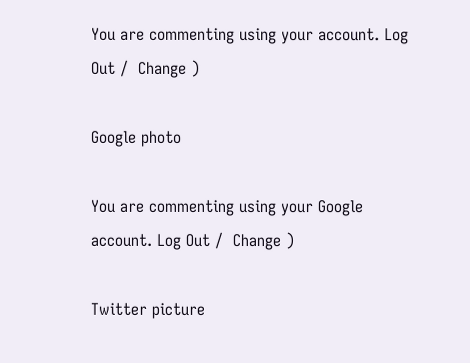You are commenting using your account. Log Out /  Change )

Google photo

You are commenting using your Google account. Log Out /  Change )

Twitter picture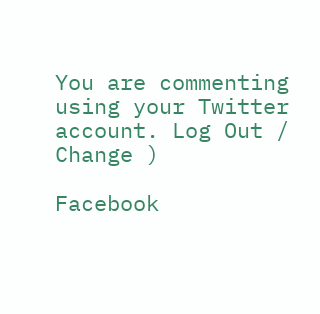You are commenting using your Twitter account. Log Out /  Change )

Facebook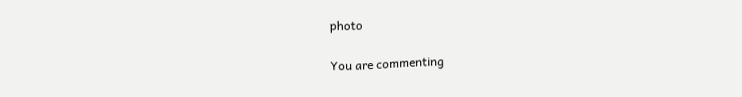photo

You are commenting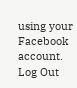using your Facebook account. Log Out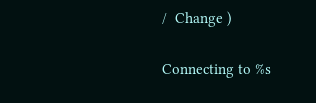/  Change )

Connecting to %s